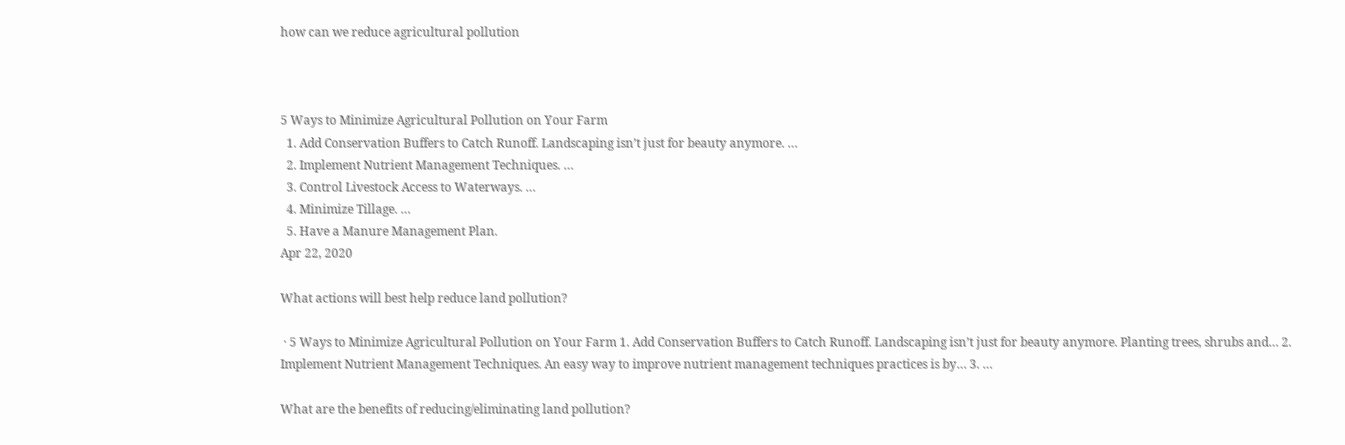how can we reduce agricultural pollution



5 Ways to Minimize Agricultural Pollution on Your Farm
  1. Add Conservation Buffers to Catch Runoff. Landscaping isn’t just for beauty anymore. …
  2. Implement Nutrient Management Techniques. …
  3. Control Livestock Access to Waterways. …
  4. Minimize Tillage. …
  5. Have a Manure Management Plan.
Apr 22, 2020

What actions will best help reduce land pollution?

 · 5 Ways to Minimize Agricultural Pollution on Your Farm 1. Add Conservation Buffers to Catch Runoff. Landscaping isn’t just for beauty anymore. Planting trees, shrubs and… 2. Implement Nutrient Management Techniques. An easy way to improve nutrient management techniques practices is by… 3. …

What are the benefits of reducing/eliminating land pollution?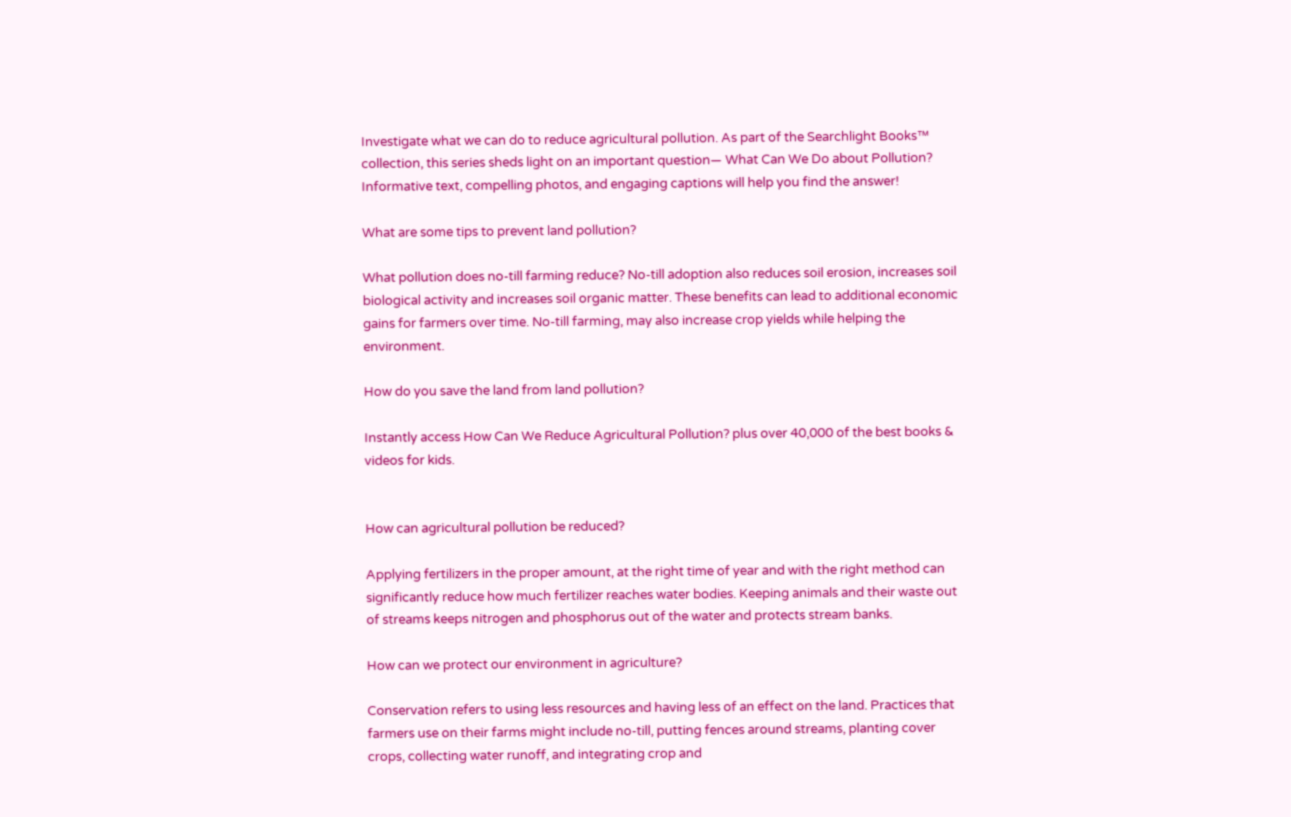Investigate what we can do to reduce agricultural pollution. As part of the Searchlight Books™ collection, this series sheds light on an important question― What Can We Do about Pollution? Informative text, compelling photos, and engaging captions will help you find the answer!

What are some tips to prevent land pollution?

What pollution does no-till farming reduce? No-till adoption also reduces soil erosion, increases soil biological activity and increases soil organic matter. These benefits can lead to additional economic gains for farmers over time. No-till farming, may also increase crop yields while helping the environment.

How do you save the land from land pollution?

Instantly access How Can We Reduce Agricultural Pollution? plus over 40,000 of the best books & videos for kids.


How can agricultural pollution be reduced?

Applying fertilizers in the proper amount, at the right time of year and with the right method can significantly reduce how much fertilizer reaches water bodies. Keeping animals and their waste out of streams keeps nitrogen and phosphorus out of the water and protects stream banks.

How can we protect our environment in agriculture?

Conservation refers to using less resources and having less of an effect on the land. Practices that farmers use on their farms might include no-till, putting fences around streams, planting cover crops, collecting water runoff, and integrating crop and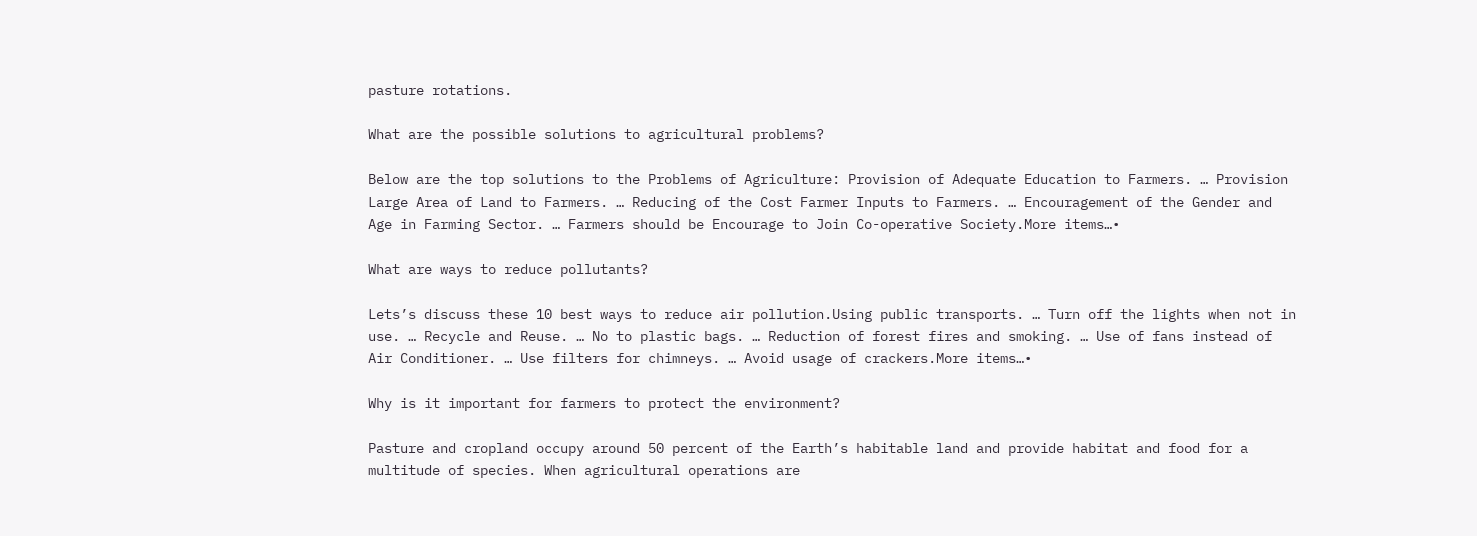pasture rotations.

What are the possible solutions to agricultural problems?

Below are the top solutions to the Problems of Agriculture: Provision of Adequate Education to Farmers. … Provision Large Area of Land to Farmers. … Reducing of the Cost Farmer Inputs to Farmers. … Encouragement of the Gender and Age in Farming Sector. … Farmers should be Encourage to Join Co-operative Society.More items…•

What are ways to reduce pollutants?

Lets’s discuss these 10 best ways to reduce air pollution.Using public transports. … Turn off the lights when not in use. … Recycle and Reuse. … No to plastic bags. … Reduction of forest fires and smoking. … Use of fans instead of Air Conditioner. … Use filters for chimneys. … Avoid usage of crackers.More items…•

Why is it important for farmers to protect the environment?

Pasture and cropland occupy around 50 percent of the Earth’s habitable land and provide habitat and food for a multitude of species. When agricultural operations are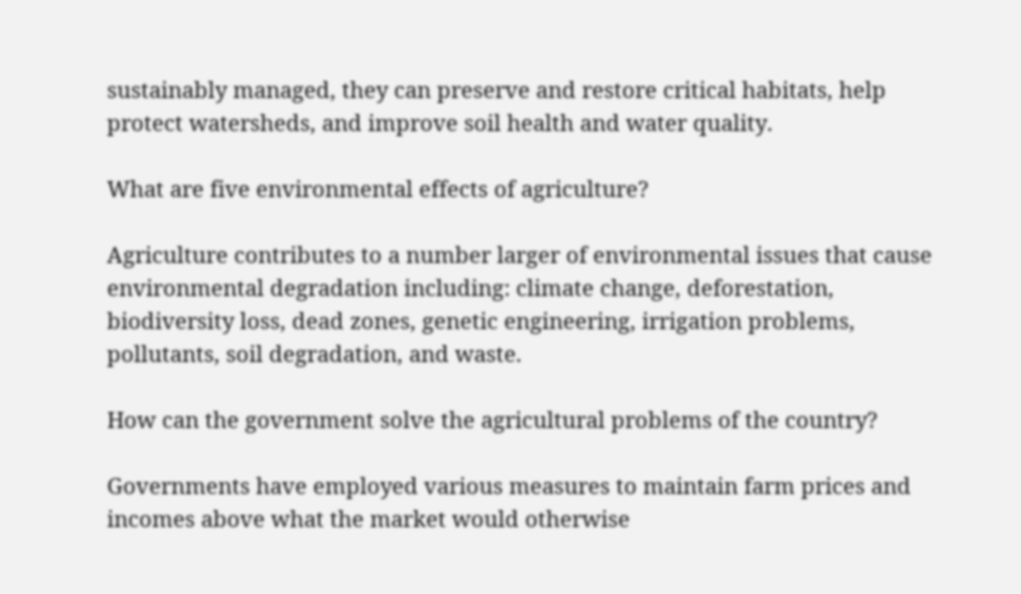sustainably managed, they can preserve and restore critical habitats, help protect watersheds, and improve soil health and water quality.

What are five environmental effects of agriculture?

Agriculture contributes to a number larger of environmental issues that cause environmental degradation including: climate change, deforestation, biodiversity loss, dead zones, genetic engineering, irrigation problems, pollutants, soil degradation, and waste.

How can the government solve the agricultural problems of the country?

Governments have employed various measures to maintain farm prices and incomes above what the market would otherwise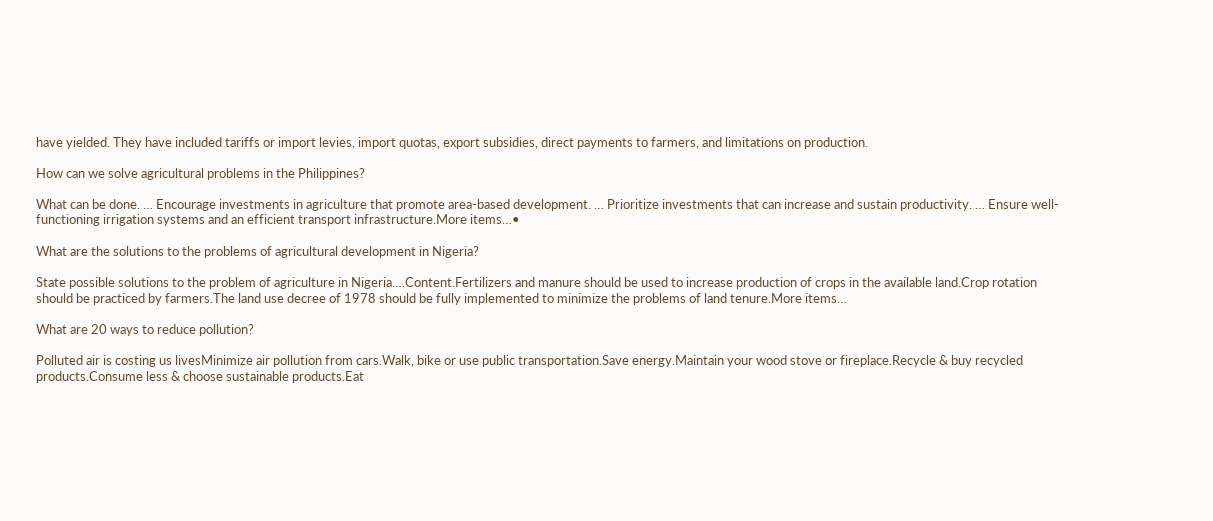have yielded. They have included tariffs or import levies, import quotas, export subsidies, direct payments to farmers, and limitations on production.

How can we solve agricultural problems in the Philippines?

What can be done. … Encourage investments in agriculture that promote area-based development. … Prioritize investments that can increase and sustain productivity. … Ensure well-functioning irrigation systems and an efficient transport infrastructure.More items…•

What are the solutions to the problems of agricultural development in Nigeria?

State possible solutions to the problem of agriculture in Nigeria….Content.Fertilizers and manure should be used to increase production of crops in the available land.Crop rotation should be practiced by farmers.The land use decree of 1978 should be fully implemented to minimize the problems of land tenure.More items…

What are 20 ways to reduce pollution?

Polluted air is costing us livesMinimize air pollution from cars.Walk, bike or use public transportation.Save energy.Maintain your wood stove or fireplace.Recycle & buy recycled products.Consume less & choose sustainable products.Eat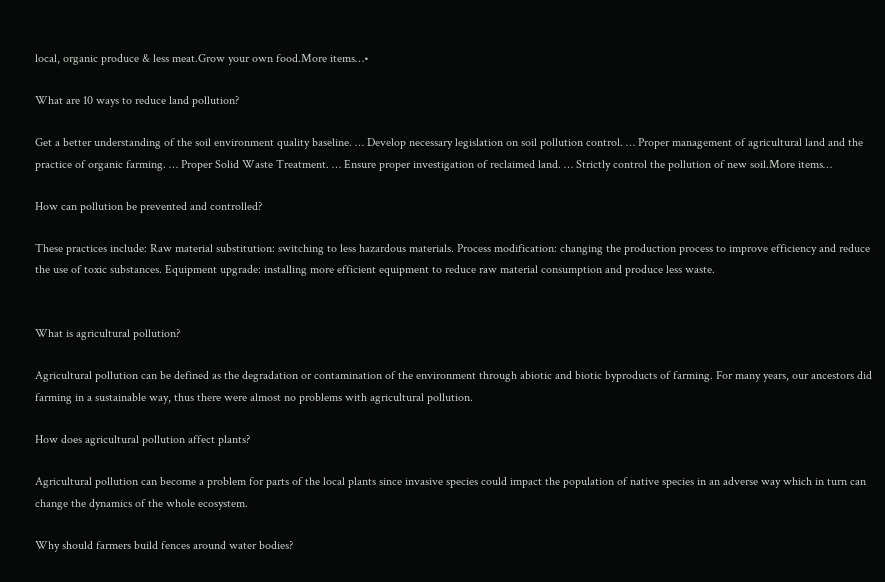local, organic produce & less meat.Grow your own food.More items…•

What are 10 ways to reduce land pollution?

Get a better understanding of the soil environment quality baseline. … Develop necessary legislation on soil pollution control. … Proper management of agricultural land and the practice of organic farming. … Proper Solid Waste Treatment. … Ensure proper investigation of reclaimed land. … Strictly control the pollution of new soil.More items…

How can pollution be prevented and controlled?

These practices include: Raw material substitution: switching to less hazardous materials. Process modification: changing the production process to improve efficiency and reduce the use of toxic substances. Equipment upgrade: installing more efficient equipment to reduce raw material consumption and produce less waste.


What is agricultural pollution?

Agricultural pollution can be defined as the degradation or contamination of the environment through abiotic and biotic byproducts of farming. For many years, our ancestors did farming in a sustainable way, thus there were almost no problems with agricultural pollution.

How does agricultural pollution affect plants?

Agricultural pollution can become a problem for parts of the local plants since invasive species could impact the population of native species in an adverse way which in turn can change the dynamics of the whole ecosystem.

Why should farmers build fences around water bodies?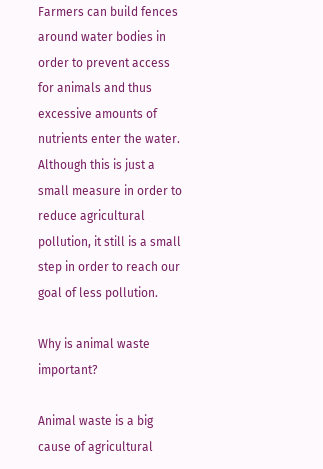Farmers can build fences around water bodies in order to prevent access for animals and thus excessive amounts of nutrients enter the water. Although this is just a small measure in order to reduce agricultural pollution, it still is a small step in order to reach our goal of less pollution.

Why is animal waste important?

Animal waste is a big cause of agricultural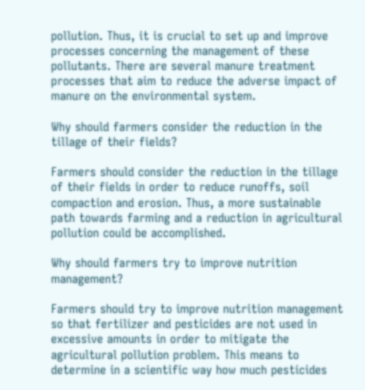pollution. Thus, it is crucial to set up and improve processes concerning the management of these pollutants. There are several manure treatment processes that aim to reduce the adverse impact of manure on the environmental system.

Why should farmers consider the reduction in the tillage of their fields?

Farmers should consider the reduction in the tillage of their fields in order to reduce runoffs, soil compaction and erosion. Thus, a more sustainable path towards farming and a reduction in agricultural pollution could be accomplished.

Why should farmers try to improve nutrition management?

Farmers should try to improve nutrition management so that fertilizer and pesticides are not used in excessive amounts in order to mitigate the agricultural pollution problem. This means to determine in a scientific way how much pesticides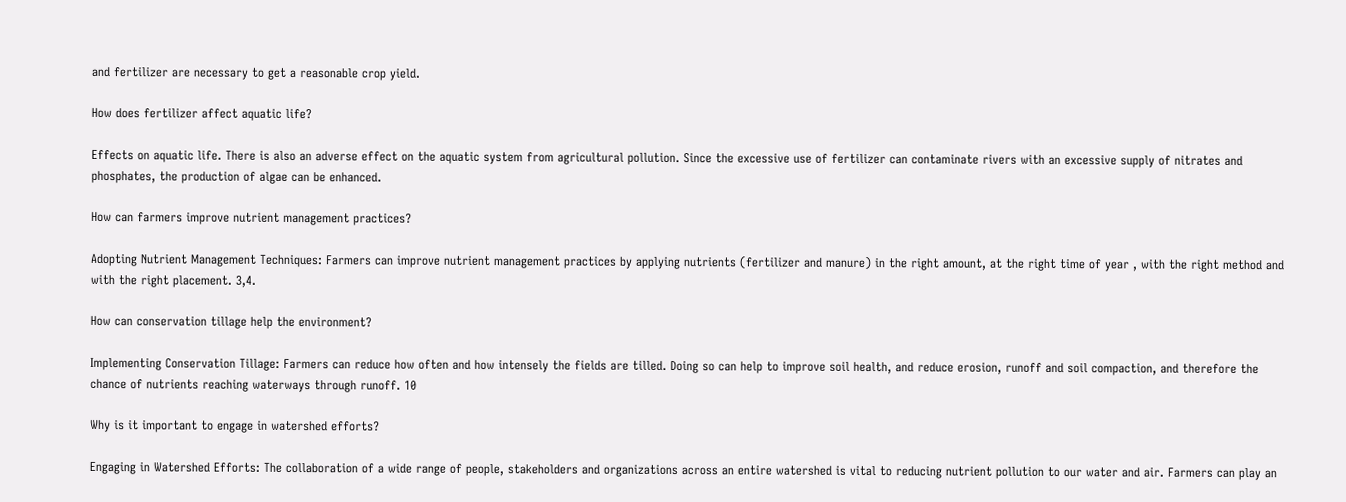and fertilizer are necessary to get a reasonable crop yield.

How does fertilizer affect aquatic life?

Effects on aquatic life. There is also an adverse effect on the aquatic system from agricultural pollution. Since the excessive use of fertilizer can contaminate rivers with an excessive supply of nitrates and phosphates, the production of algae can be enhanced.

How can farmers improve nutrient management practices?

Adopting Nutrient Management Techniques: Farmers can improve nutrient management practices by applying nutrients (fertilizer and manure) in the right amount, at the right time of year , with the right method and with the right placement. 3,4.

How can conservation tillage help the environment?

Implementing Conservation Tillage: Farmers can reduce how often and how intensely the fields are tilled. Doing so can help to improve soil health, and reduce erosion, runoff and soil compaction, and therefore the chance of nutrients reaching waterways through runoff. 10

Why is it important to engage in watershed efforts?

Engaging in Watershed Efforts: The collaboration of a wide range of people, stakeholders and organizations across an entire watershed is vital to reducing nutrient pollution to our water and air. Farmers can play an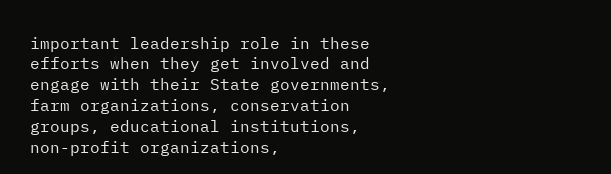important leadership role in these efforts when they get involved and engage with their State governments, farm organizations, conservation groups, educational institutions, non-profit organizations,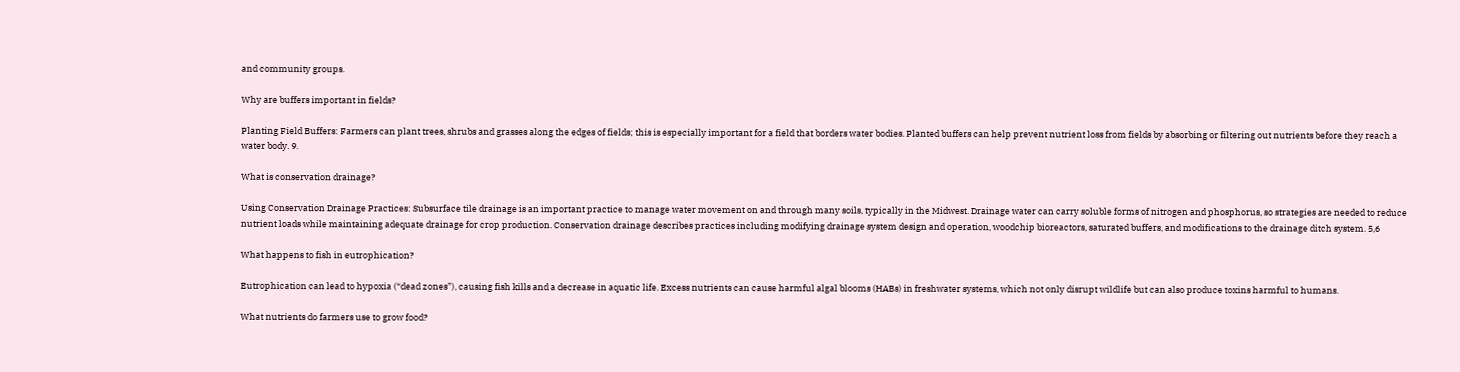and community groups.

Why are buffers important in fields?

Planting Field Buffers: Farmers can plant trees, shrubs and grasses along the edges of fields; this is especially important for a field that borders water bodies. Planted buffers can help prevent nutrient loss from fields by absorbing or filtering out nutrients before they reach a water body. 9.

What is conservation drainage?

Using Conservation Drainage Practices: Subsurface tile drainage is an important practice to manage water movement on and through many soils, typically in the Midwest. Drainage water can carry soluble forms of nitrogen and phosphorus, so strategies are needed to reduce nutrient loads while maintaining adequate drainage for crop production. Conservation drainage describes practices including modifying drainage system design and operation, woodchip bioreactors, saturated buffers, and modifications to the drainage ditch system. 5,6

What happens to fish in eutrophication?

Eutrophication can lead to hypoxia (“dead zones”), causing fish kills and a decrease in aquatic life. Excess nutrients can cause harmful algal blooms (HABs) in freshwater systems, which not only disrupt wildlife but can also produce toxins harmful to humans.

What nutrients do farmers use to grow food?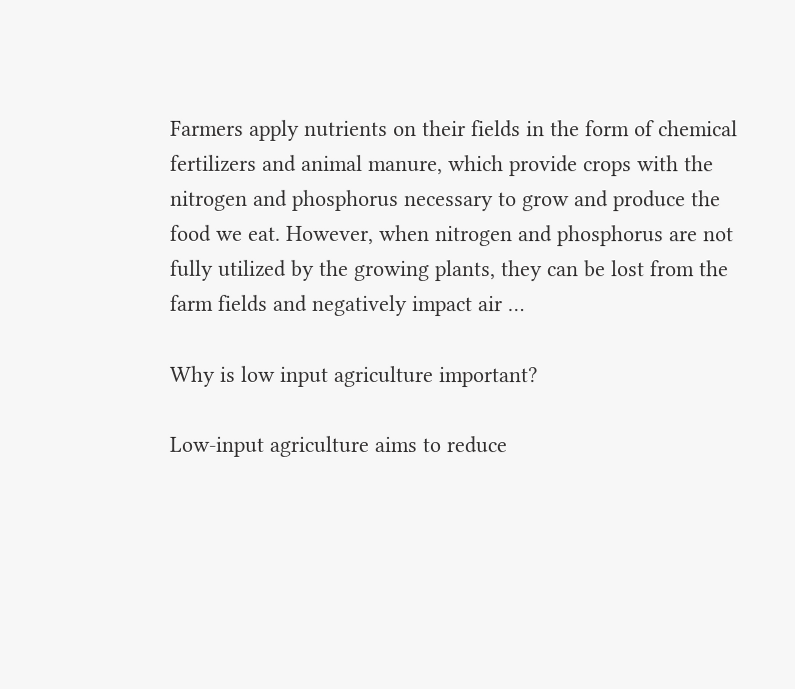Farmers apply nutrients on their fields in the form of chemical fertilizers and animal manure, which provide crops with the nitrogen and phosphorus necessary to grow and produce the food we eat. However, when nitrogen and phosphorus are not fully utilized by the growing plants, they can be lost from the farm fields and negatively impact air …

Why is low input agriculture important?

Low-input agriculture aims to reduce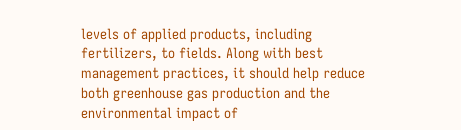levels of applied products, including fertilizers, to fields. Along with best management practices, it should help reduce both greenhouse gas production and the environmental impact of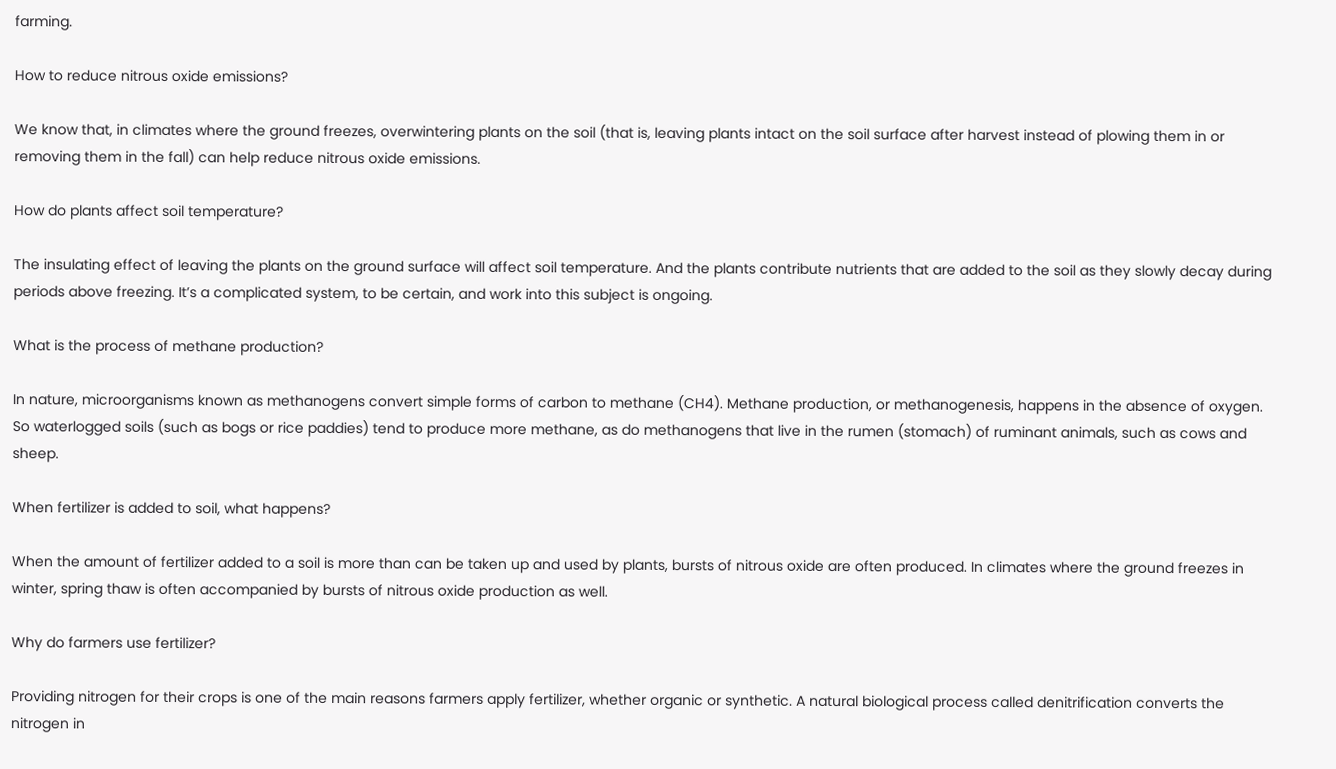farming.

How to reduce nitrous oxide emissions?

We know that, in climates where the ground freezes, overwintering plants on the soil (that is, leaving plants intact on the soil surface after harvest instead of plowing them in or removing them in the fall) can help reduce nitrous oxide emissions.

How do plants affect soil temperature?

The insulating effect of leaving the plants on the ground surface will affect soil temperature. And the plants contribute nutrients that are added to the soil as they slowly decay during periods above freezing. It’s a complicated system, to be certain, and work into this subject is ongoing.

What is the process of methane production?

In nature, microorganisms known as methanogens convert simple forms of carbon to methane (CH4). Methane production, or methanogenesis, happens in the absence of oxygen. So waterlogged soils (such as bogs or rice paddies) tend to produce more methane, as do methanogens that live in the rumen (stomach) of ruminant animals, such as cows and sheep.

When fertilizer is added to soil, what happens?

When the amount of fertilizer added to a soil is more than can be taken up and used by plants, bursts of nitrous oxide are often produced. In climates where the ground freezes in winter, spring thaw is often accompanied by bursts of nitrous oxide production as well.

Why do farmers use fertilizer?

Providing nitrogen for their crops is one of the main reasons farmers apply fertilizer, whether organic or synthetic. A natural biological process called denitrification converts the nitrogen in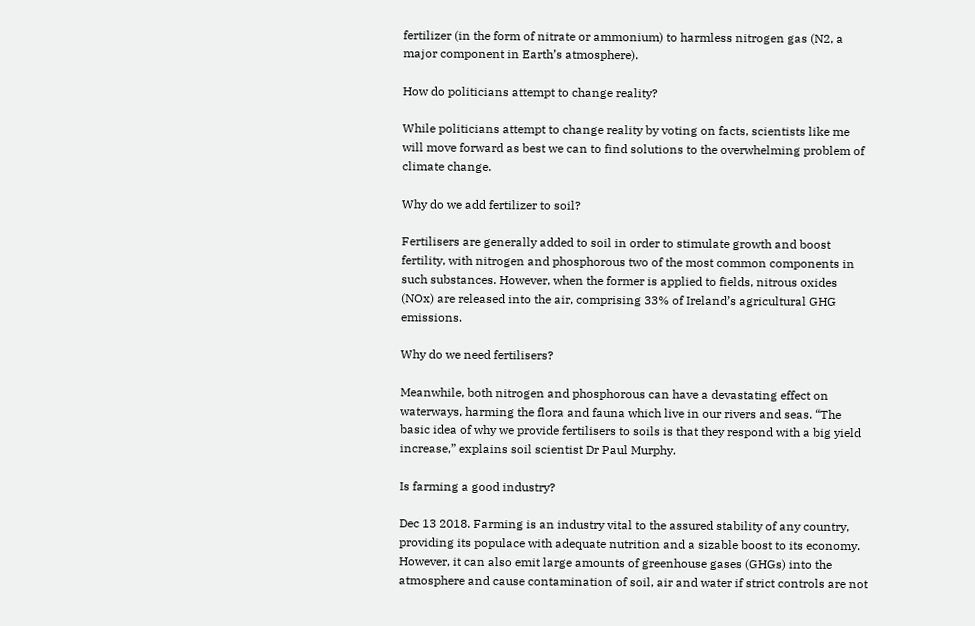fertilizer (in the form of nitrate or ammonium) to harmless nitrogen gas (N2, a major component in Earth’s atmosphere).

How do politicians attempt to change reality?

While politicians attempt to change reality by voting on facts, scientists like me will move forward as best we can to find solutions to the overwhelming problem of climate change.

Why do we add fertilizer to soil?

Fertilisers are generally added to soil in order to stimulate growth and boost fertility, with nitrogen and phosphorous two of the most common components in such substances. However, when the former is applied to fields, nitrous oxides (NOx) are released into the air, comprising 33% of Ireland’s agricultural GHG emissions.

Why do we need fertilisers?

Meanwhile, both nitrogen and phosphorous can have a devastating effect on waterways, harming the flora and fauna which live in our rivers and seas. “The basic idea of why we provide fertilisers to soils is that they respond with a big yield increase,” explains soil scientist Dr Paul Murphy.

Is farming a good industry?

Dec 13 2018. Farming is an industry vital to the assured stability of any country, providing its populace with adequate nutrition and a sizable boost to its economy. However, it can also emit large amounts of greenhouse gases (GHGs) into the atmosphere and cause contamination of soil, air and water if strict controls are not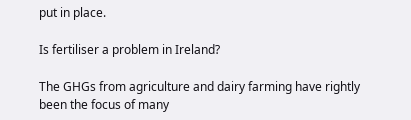put in place.

Is fertiliser a problem in Ireland?

The GHGs from agriculture and dairy farming have rightly been the focus of many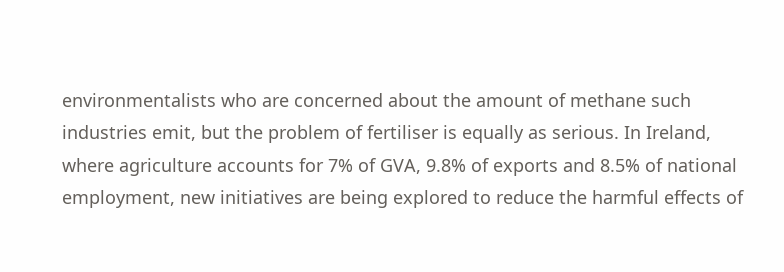environmentalists who are concerned about the amount of methane such industries emit, but the problem of fertiliser is equally as serious. In Ireland, where agriculture accounts for 7% of GVA, 9.8% of exports and 8.5% of national employment, new initiatives are being explored to reduce the harmful effects of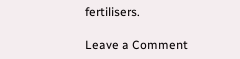fertilisers.

Leave a Comment